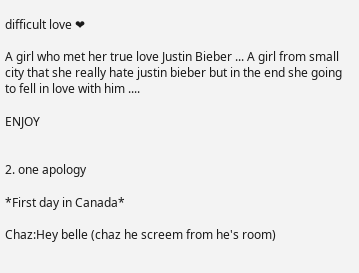difficult love ❤

A girl who met her true love Justin Bieber ... A girl from small city that she really hate justin bieber but in the end she going to fell in love with him ....

ENJOY


2. one apology

*First day in Canada*

Chaz:Hey belle (chaz he screem from he's room)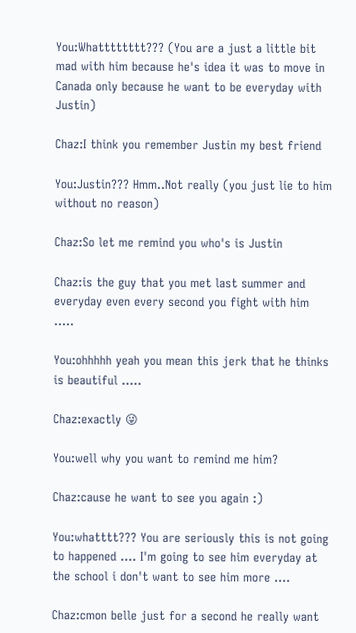You:Whatttttttt??? (You are a just a little bit mad with him because he's idea it was to move in Canada only because he want to be everyday with Justin)

Chaz:I think you remember Justin my best friend

You:Justin??? Hmm..Not really (you just lie to him without no reason)

Chaz:So let me remind you who's is Justin

Chaz:is the guy that you met last summer and everyday even every second you fight with him .....

You:ohhhhh yeah you mean this jerk that he thinks is beautiful .....

Chaz:exactly 😜

You:well why you want to remind me him?

Chaz:cause he want to see you again :)

You:whatttt??? You are seriously this is not going to happened .... I'm going to see him everyday at the school i don't want to see him more ....

Chaz:cmon belle just for a second he really want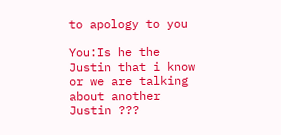to apology to you

You:Is he the Justin that i know or we are talking about another Justin ???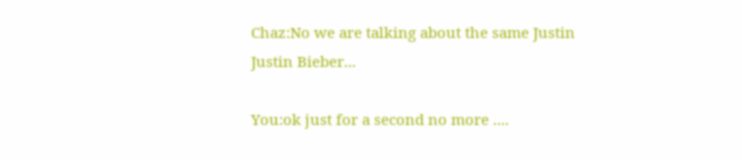Chaz:No we are talking about the same Justin Justin Bieber...

You:ok just for a second no more ....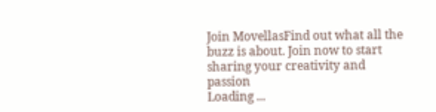Join MovellasFind out what all the buzz is about. Join now to start sharing your creativity and passion
Loading ...